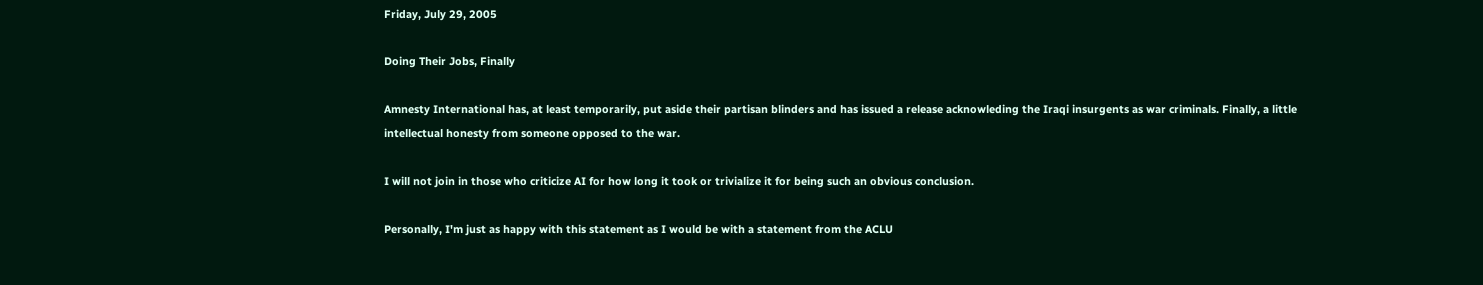Friday, July 29, 2005

Doing Their Jobs, Finally

Amnesty International has, at least temporarily, put aside their partisan blinders and has issued a release acknowleding the Iraqi insurgents as war criminals. Finally, a little intellectual honesty from someone opposed to the war.

I will not join in those who criticize AI for how long it took or trivialize it for being such an obvious conclusion.

Personally, I'm just as happy with this statement as I would be with a statement from the ACLU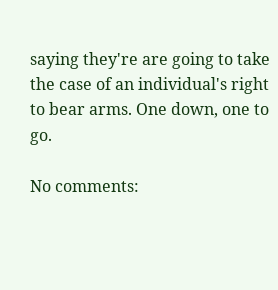saying they're are going to take the case of an individual's right to bear arms. One down, one to go.

No comments: